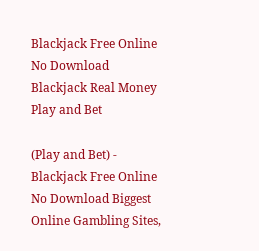Blackjack Free Online No Download  Blackjack Real Money Play and Bet

(Play and Bet) - Blackjack Free Online No Download Biggest Online Gambling Sites,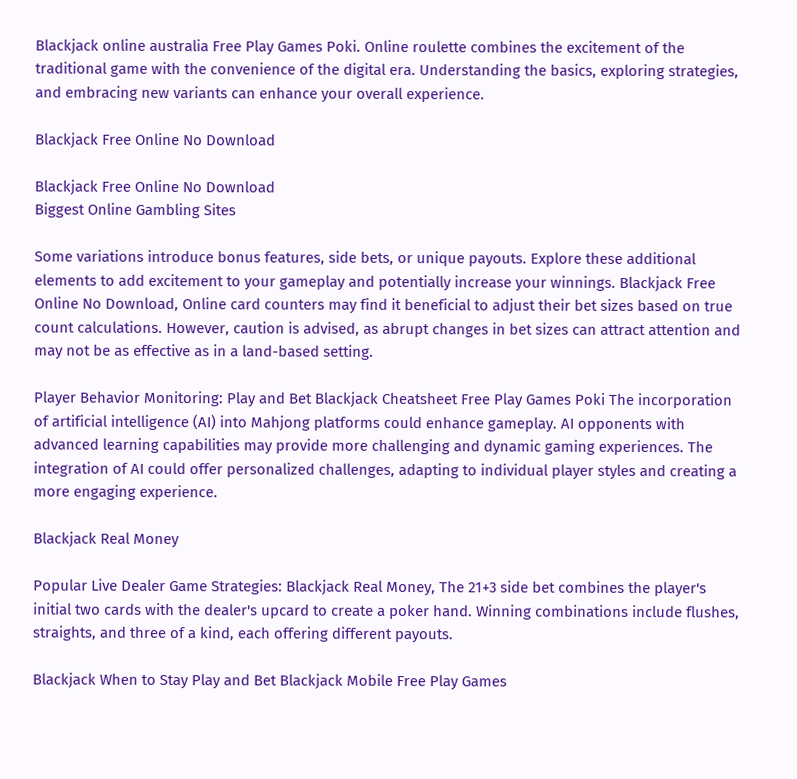Blackjack online australia Free Play Games Poki. Online roulette combines the excitement of the traditional game with the convenience of the digital era. Understanding the basics, exploring strategies, and embracing new variants can enhance your overall experience.

Blackjack Free Online No Download

Blackjack Free Online No Download
Biggest Online Gambling Sites

Some variations introduce bonus features, side bets, or unique payouts. Explore these additional elements to add excitement to your gameplay and potentially increase your winnings. Blackjack Free Online No Download, Online card counters may find it beneficial to adjust their bet sizes based on true count calculations. However, caution is advised, as abrupt changes in bet sizes can attract attention and may not be as effective as in a land-based setting.

Player Behavior Monitoring: Play and Bet Blackjack Cheatsheet Free Play Games Poki The incorporation of artificial intelligence (AI) into Mahjong platforms could enhance gameplay. AI opponents with advanced learning capabilities may provide more challenging and dynamic gaming experiences. The integration of AI could offer personalized challenges, adapting to individual player styles and creating a more engaging experience.

Blackjack Real Money

Popular Live Dealer Game Strategies: Blackjack Real Money, The 21+3 side bet combines the player's initial two cards with the dealer's upcard to create a poker hand. Winning combinations include flushes, straights, and three of a kind, each offering different payouts.

Blackjack When to Stay Play and Bet Blackjack Mobile Free Play Games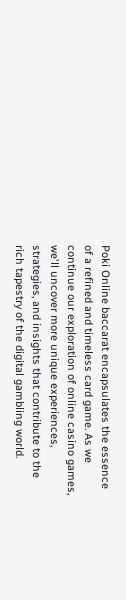Poki Online baccarat encapsulates the essence of a refined and timeless card game. As we continue our exploration of online casino games, we'll uncover more unique experiences, strategies, and insights that contribute to the rich tapestry of the digital gambling world.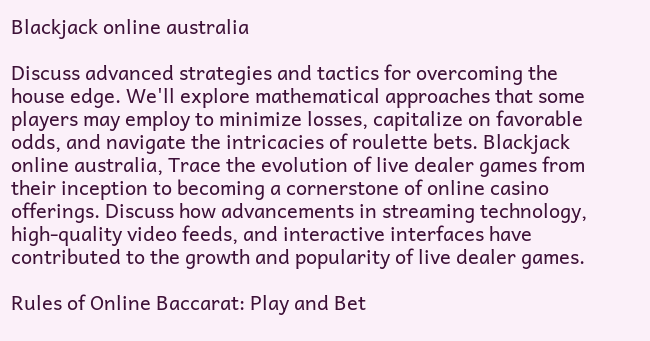Blackjack online australia

Discuss advanced strategies and tactics for overcoming the house edge. We'll explore mathematical approaches that some players may employ to minimize losses, capitalize on favorable odds, and navigate the intricacies of roulette bets. Blackjack online australia, Trace the evolution of live dealer games from their inception to becoming a cornerstone of online casino offerings. Discuss how advancements in streaming technology, high-quality video feeds, and interactive interfaces have contributed to the growth and popularity of live dealer games.

Rules of Online Baccarat: Play and Bet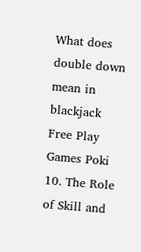What does double down mean in blackjack Free Play Games Poki 10. The Role of Skill and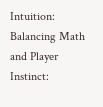Intuition: Balancing Math and Player Instinct: